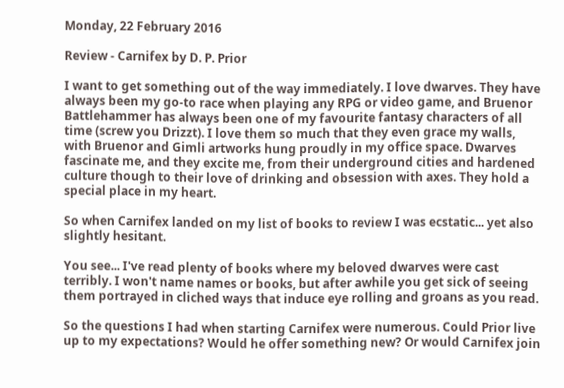Monday, 22 February 2016

Review - Carnifex by D. P. Prior

I want to get something out of the way immediately. I love dwarves. They have always been my go-to race when playing any RPG or video game, and Bruenor Battlehammer has always been one of my favourite fantasy characters of all time (screw you Drizzt). I love them so much that they even grace my walls, with Bruenor and Gimli artworks hung proudly in my office space. Dwarves fascinate me, and they excite me, from their underground cities and hardened culture though to their love of drinking and obsession with axes. They hold a special place in my heart.

So when Carnifex landed on my list of books to review I was ecstatic... yet also slightly hesitant.

You see... I've read plenty of books where my beloved dwarves were cast terribly. I won't name names or books, but after awhile you get sick of seeing them portrayed in cliched ways that induce eye rolling and groans as you read.

So the questions I had when starting Carnifex were numerous. Could Prior live up to my expectations? Would he offer something new? Or would Carnifex join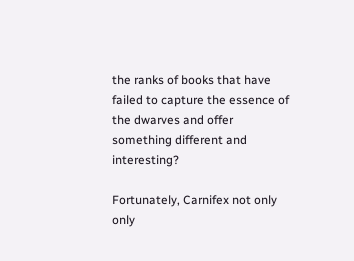the ranks of books that have failed to capture the essence of the dwarves and offer something different and interesting?

Fortunately, Carnifex not only only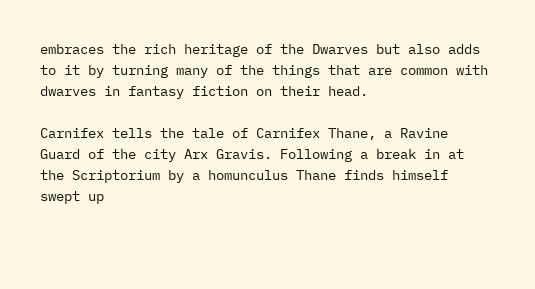embraces the rich heritage of the Dwarves but also adds to it by turning many of the things that are common with dwarves in fantasy fiction on their head.

Carnifex tells the tale of Carnifex Thane, a Ravine Guard of the city Arx Gravis. Following a break in at the Scriptorium by a homunculus Thane finds himself swept up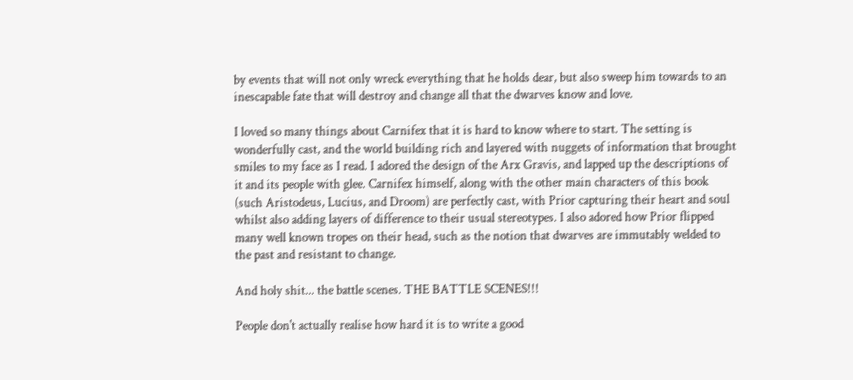by events that will not only wreck everything that he holds dear, but also sweep him towards to an inescapable fate that will destroy and change all that the dwarves know and love.

I loved so many things about Carnifex that it is hard to know where to start. The setting is wonderfully cast, and the world building rich and layered with nuggets of information that brought smiles to my face as I read. I adored the design of the Arx Gravis, and lapped up the descriptions of it and its people with glee. Carnifex himself, along with the other main characters of this book (such Aristodeus, Lucius, and Droom) are perfectly cast, with Prior capturing their heart and soul whilst also adding layers of difference to their usual stereotypes. I also adored how Prior flipped many well known tropes on their head, such as the notion that dwarves are immutably welded to the past and resistant to change.

And holy shit... the battle scenes. THE BATTLE SCENES!!!

People don't actually realise how hard it is to write a good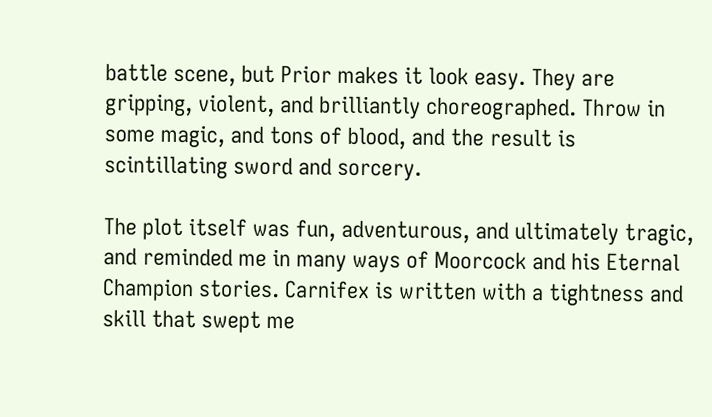battle scene, but Prior makes it look easy. They are gripping, violent, and brilliantly choreographed. Throw in some magic, and tons of blood, and the result is scintillating sword and sorcery.

The plot itself was fun, adventurous, and ultimately tragic, and reminded me in many ways of Moorcock and his Eternal Champion stories. Carnifex is written with a tightness and skill that swept me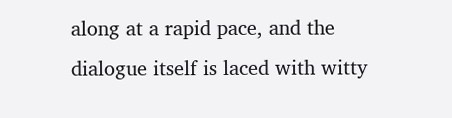along at a rapid pace, and the dialogue itself is laced with witty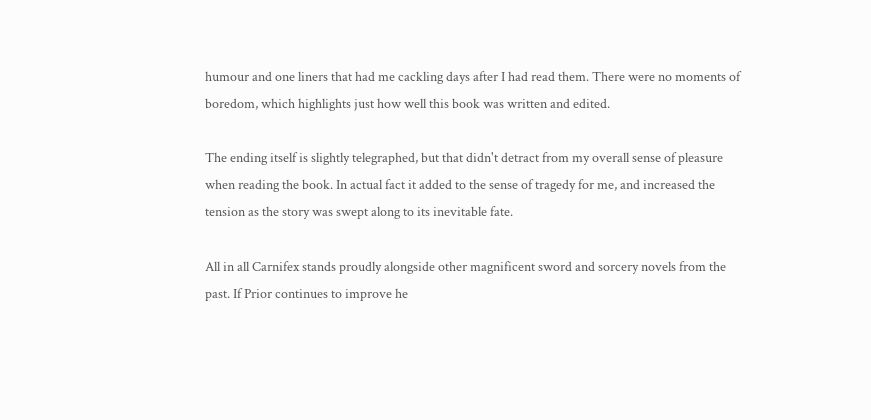humour and one liners that had me cackling days after I had read them. There were no moments of boredom, which highlights just how well this book was written and edited.

The ending itself is slightly telegraphed, but that didn't detract from my overall sense of pleasure when reading the book. In actual fact it added to the sense of tragedy for me, and increased the tension as the story was swept along to its inevitable fate.

All in all Carnifex stands proudly alongside other magnificent sword and sorcery novels from the past. If Prior continues to improve he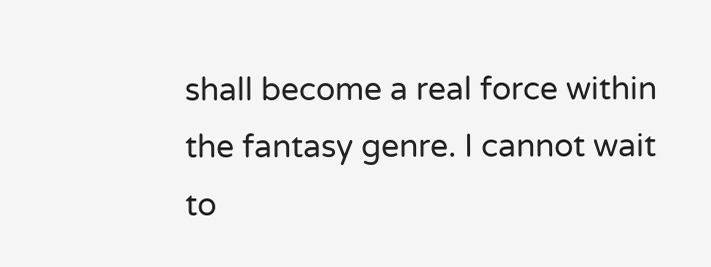shall become a real force within the fantasy genre. I cannot wait to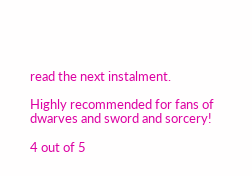read the next instalment.

Highly recommended for fans of dwarves and sword and sorcery!

4 out of 5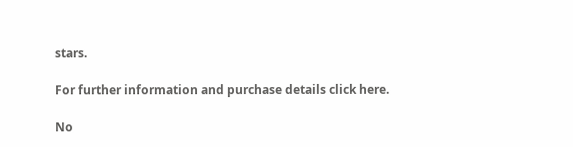stars.

For further information and purchase details click here.

No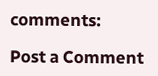comments:

Post a Comment